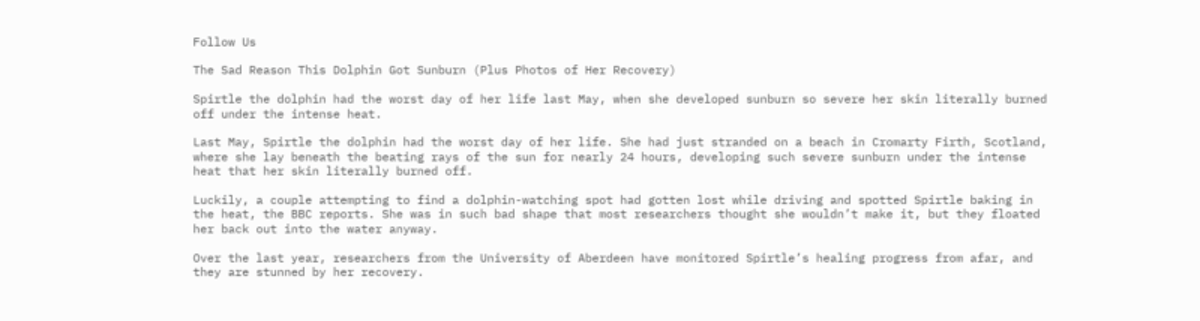Follow Us

The Sad Reason This Dolphin Got Sunburn (Plus Photos of Her Recovery)

Spirtle the dolphin had the worst day of her life last May, when she developed sunburn so severe her skin literally burned off under the intense heat.

Last May, Spirtle the dolphin had the worst day of her life. She had just stranded on a beach in Cromarty Firth, Scotland, where she lay beneath the beating rays of the sun for nearly 24 hours, developing such severe sunburn under the intense heat that her skin literally burned off.

Luckily, a couple attempting to find a dolphin-watching spot had gotten lost while driving and spotted Spirtle baking in the heat, the BBC reports. She was in such bad shape that most researchers thought she wouldn’t make it, but they floated her back out into the water anyway.

Over the last year, researchers from the University of Aberdeen have monitored Spirtle’s healing progress from afar, and they are stunned by her recovery.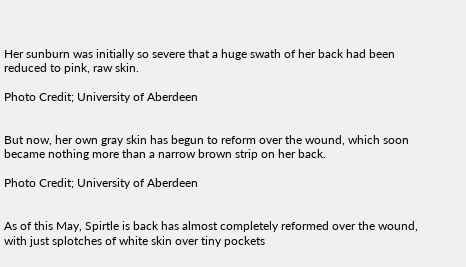Her sunburn was initially so severe that a huge swath of her back had been reduced to pink, raw skin.

Photo Credit; University of Aberdeen


But now, her own gray skin has begun to reform over the wound, which soon became nothing more than a narrow brown strip on her back.

Photo Credit; University of Aberdeen


As of this May, Spirtle is back has almost completely reformed over the wound, with just splotches of white skin over tiny pockets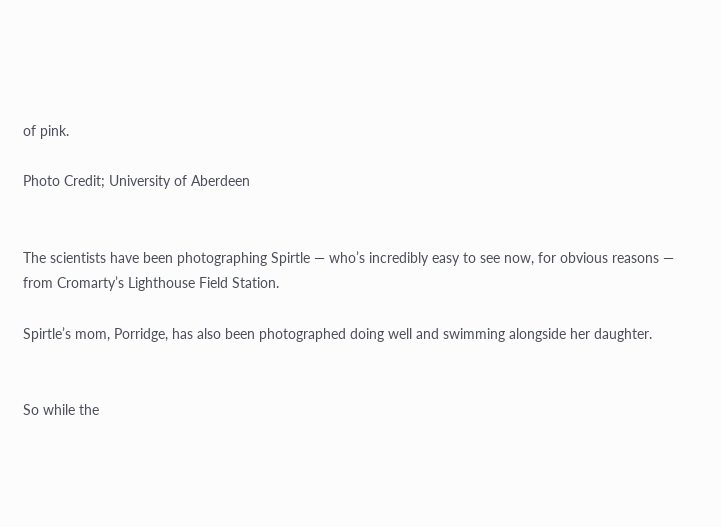of pink.

Photo Credit; University of Aberdeen


The scientists have been photographing Spirtle — who’s incredibly easy to see now, for obvious reasons — from Cromarty’s Lighthouse Field Station.

Spirtle’s mom, Porridge, has also been photographed doing well and swimming alongside her daughter.


So while the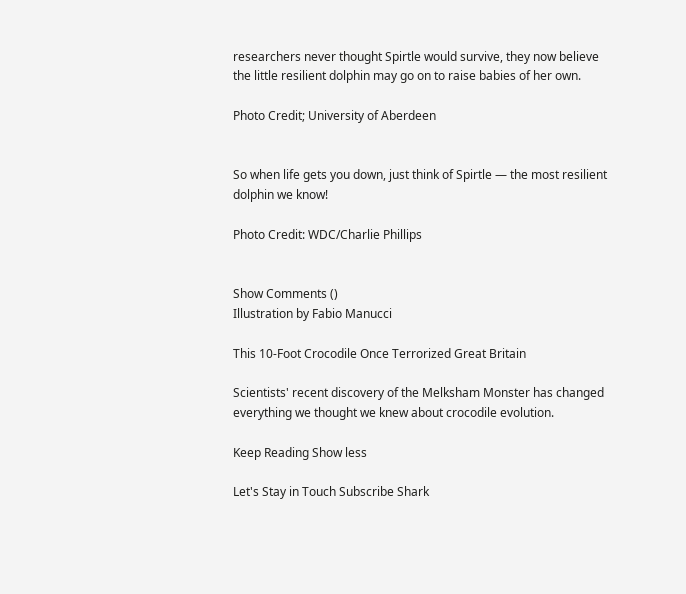researchers never thought Spirtle would survive, they now believe the little resilient dolphin may go on to raise babies of her own.

Photo Credit; University of Aberdeen


So when life gets you down, just think of Spirtle — the most resilient dolphin we know!

Photo Credit: WDC/Charlie Phillips


Show Comments ()
Illustration by Fabio Manucci

This 10-Foot Crocodile Once Terrorized Great Britain

Scientists' recent discovery of the Melksham Monster has changed everything we thought we knew about crocodile evolution.

Keep Reading Show less

Let's Stay in Touch Subscribe Shark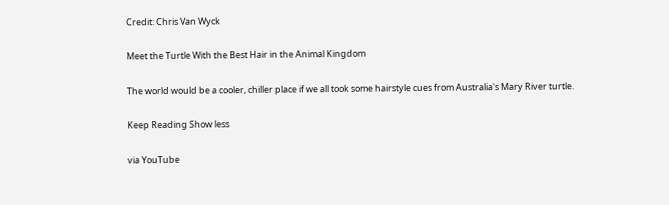Credit: Chris Van Wyck

Meet the Turtle With the Best Hair in the Animal Kingdom

The world would be a cooler, chiller place if we all took some hairstyle cues from Australia's Mary River turtle.

Keep Reading Show less

via YouTube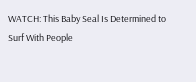WATCH: This Baby Seal Is Determined to Surf With People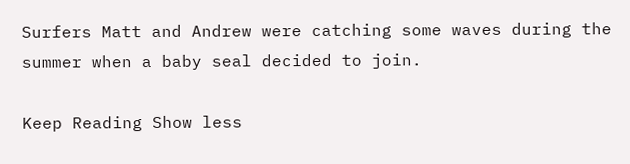Surfers Matt and Andrew were catching some waves during the summer when a baby seal decided to join.

Keep Reading Show less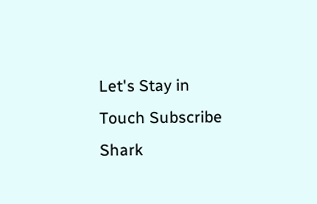Let's Stay in Touch Subscribe Shark